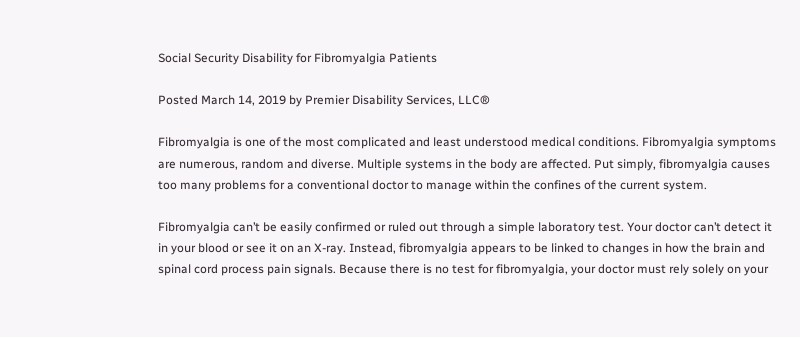Social Security Disability for Fibromyalgia Patients

Posted March 14, 2019 by Premier Disability Services, LLC®

Fibromyalgia is one of the most complicated and least understood medical conditions. Fibromyalgia symptoms are numerous, random and diverse. Multiple systems in the body are affected. Put simply, fibromyalgia causes too many problems for a conventional doctor to manage within the confines of the current system.

Fibromyalgia can’t be easily confirmed or ruled out through a simple laboratory test. Your doctor can’t detect it in your blood or see it on an X-ray. Instead, fibromyalgia appears to be linked to changes in how the brain and spinal cord process pain signals. Because there is no test for fibromyalgia, your doctor must rely solely on your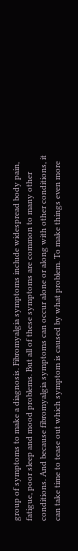group of symptoms to make a diagnosis. Fibromyalgia symptoms include widespread body pain, fatigue, poor sleep and mood problems. But all of these symptoms are common to many other conditions. And because fibromyalgia symptoms can occur alone or along with other conditions, it can take time to tease out which symptom is caused by what problem. To make things even more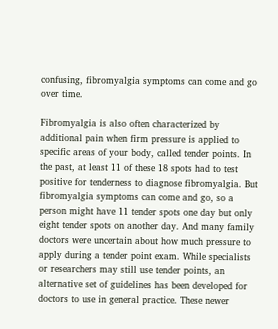confusing, fibromyalgia symptoms can come and go over time.

Fibromyalgia is also often characterized by additional pain when firm pressure is applied to specific areas of your body, called tender points. In the past, at least 11 of these 18 spots had to test positive for tenderness to diagnose fibromyalgia. But fibromyalgia symptoms can come and go, so a person might have 11 tender spots one day but only eight tender spots on another day. And many family doctors were uncertain about how much pressure to apply during a tender point exam. While specialists or researchers may still use tender points, an alternative set of guidelines has been developed for doctors to use in general practice. These newer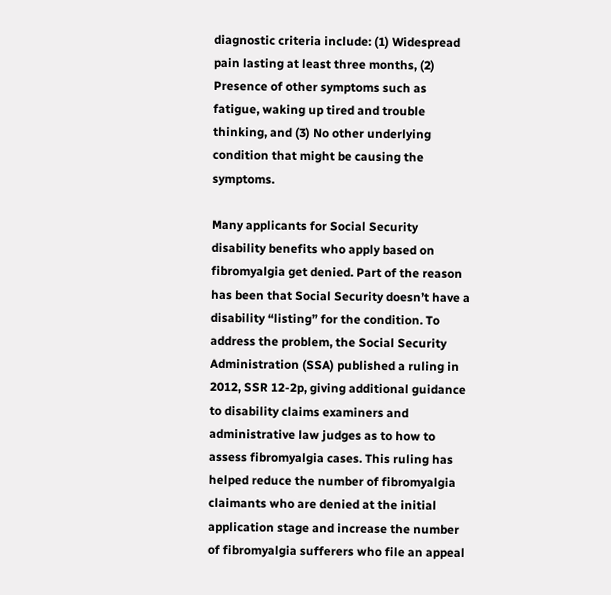diagnostic criteria include: (1) Widespread pain lasting at least three months, (2) Presence of other symptoms such as fatigue, waking up tired and trouble thinking, and (3) No other underlying condition that might be causing the symptoms.

Many applicants for Social Security disability benefits who apply based on fibromyalgia get denied. Part of the reason has been that Social Security doesn’t have a disability “listing” for the condition. To address the problem, the Social Security Administration (SSA) published a ruling in 2012, SSR 12-2p, giving additional guidance to disability claims examiners and administrative law judges as to how to assess fibromyalgia cases. This ruling has helped reduce the number of fibromyalgia claimants who are denied at the initial application stage and increase the number of fibromyalgia sufferers who file an appeal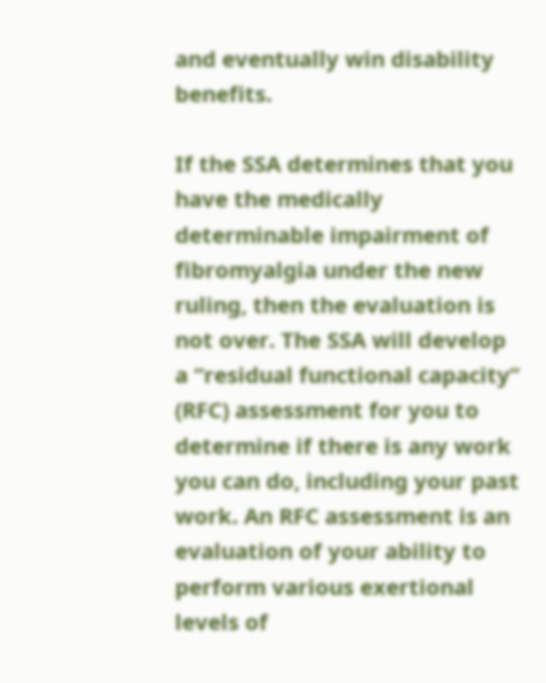and eventually win disability benefits.

If the SSA determines that you have the medically determinable impairment of fibromyalgia under the new ruling, then the evaluation is not over. The SSA will develop a “residual functional capacity” (RFC) assessment for you to determine if there is any work you can do, including your past work. An RFC assessment is an evaluation of your ability to perform various exertional levels of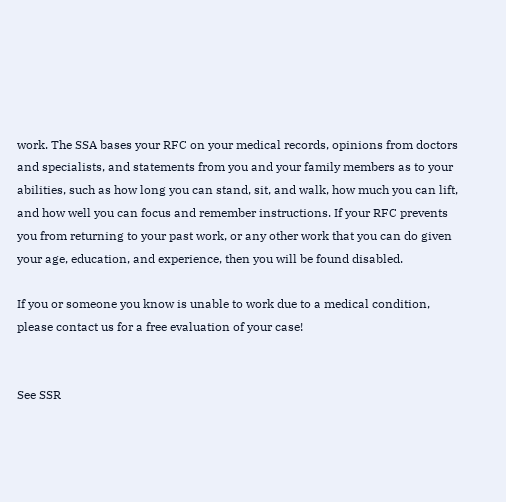work. The SSA bases your RFC on your medical records, opinions from doctors and specialists, and statements from you and your family members as to your abilities, such as how long you can stand, sit, and walk, how much you can lift, and how well you can focus and remember instructions. If your RFC prevents you from returning to your past work, or any other work that you can do given your age, education, and experience, then you will be found disabled.

If you or someone you know is unable to work due to a medical condition, please contact us for a free evaluation of your case!


See SSR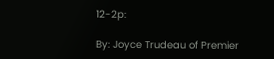12-2p:

By: Joyce Trudeau of Premier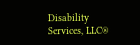Disability Services, LLC®